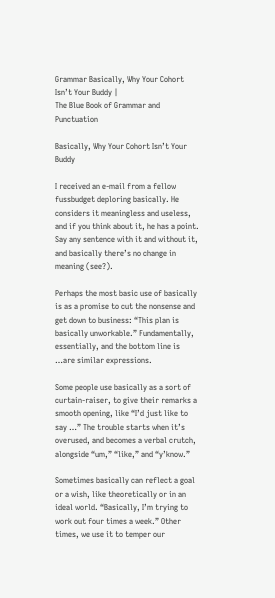Grammar Basically, Why Your Cohort Isn’t Your Buddy |
The Blue Book of Grammar and Punctuation

Basically, Why Your Cohort Isn’t Your Buddy

I received an e-mail from a fellow fussbudget deploring basically. He considers it meaningless and useless, and if you think about it, he has a point. Say any sentence with it and without it, and basically there’s no change in meaning (see?).

Perhaps the most basic use of basically is as a promise to cut the nonsense and get down to business: “This plan is basically unworkable.” Fundamentally, essentially, and the bottom line is …are similar expressions.

Some people use basically as a sort of curtain-raiser, to give their remarks a smooth opening, like “I’d just like to say …” The trouble starts when it’s overused, and becomes a verbal crutch, alongside “um,” “like,” and “y’know.”

Sometimes basically can reflect a goal or a wish, like theoretically or in an ideal world. “Basically, I’m trying to work out four times a week.” Other times, we use it to temper our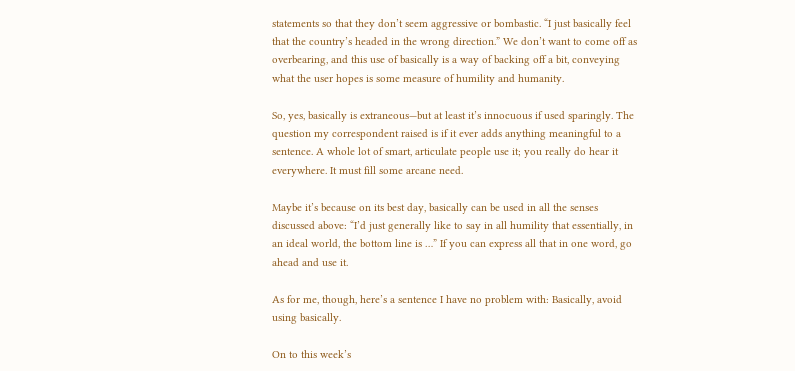statements so that they don’t seem aggressive or bombastic. “I just basically feel that the country’s headed in the wrong direction.” We don’t want to come off as overbearing, and this use of basically is a way of backing off a bit, conveying what the user hopes is some measure of humility and humanity.

So, yes, basically is extraneous—but at least it’s innocuous if used sparingly. The question my correspondent raised is if it ever adds anything meaningful to a sentence. A whole lot of smart, articulate people use it; you really do hear it everywhere. It must fill some arcane need.

Maybe it’s because on its best day, basically can be used in all the senses discussed above: “I’d just generally like to say in all humility that essentially, in an ideal world, the bottom line is …” If you can express all that in one word, go ahead and use it.

As for me, though, here’s a sentence I have no problem with: Basically, avoid using basically.

On to this week’s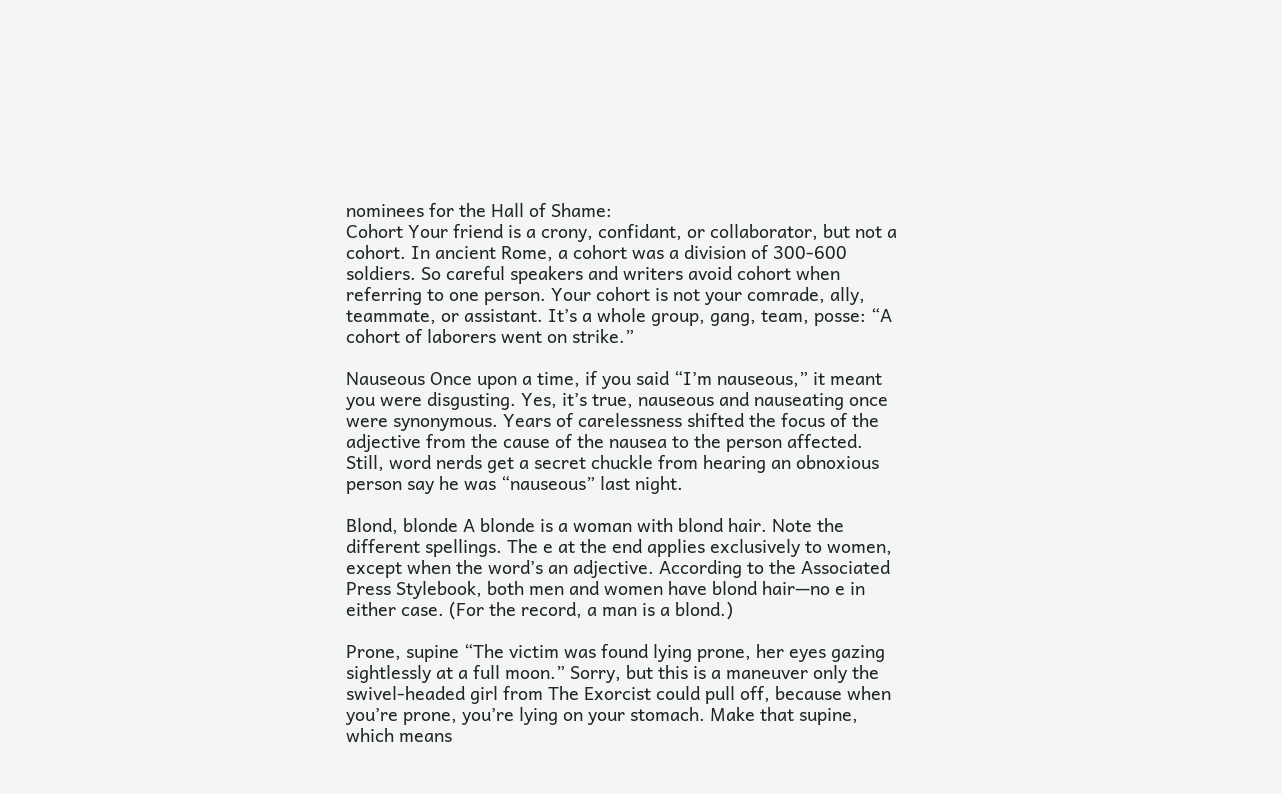nominees for the Hall of Shame:
Cohort Your friend is a crony, confidant, or collaborator, but not a cohort. In ancient Rome, a cohort was a division of 300-600 soldiers. So careful speakers and writers avoid cohort when referring to one person. Your cohort is not your comrade, ally, teammate, or assistant. It’s a whole group, gang, team, posse: “A cohort of laborers went on strike.”

Nauseous Once upon a time, if you said “I’m nauseous,” it meant you were disgusting. Yes, it’s true, nauseous and nauseating once were synonymous. Years of carelessness shifted the focus of the adjective from the cause of the nausea to the person affected. Still, word nerds get a secret chuckle from hearing an obnoxious person say he was “nauseous” last night.

Blond, blonde A blonde is a woman with blond hair. Note the different spellings. The e at the end applies exclusively to women, except when the word’s an adjective. According to the Associated Press Stylebook, both men and women have blond hair—no e in either case. (For the record, a man is a blond.)

Prone, supine “The victim was found lying prone, her eyes gazing sightlessly at a full moon.” Sorry, but this is a maneuver only the swivel-headed girl from The Exorcist could pull off, because when you’re prone, you’re lying on your stomach. Make that supine, which means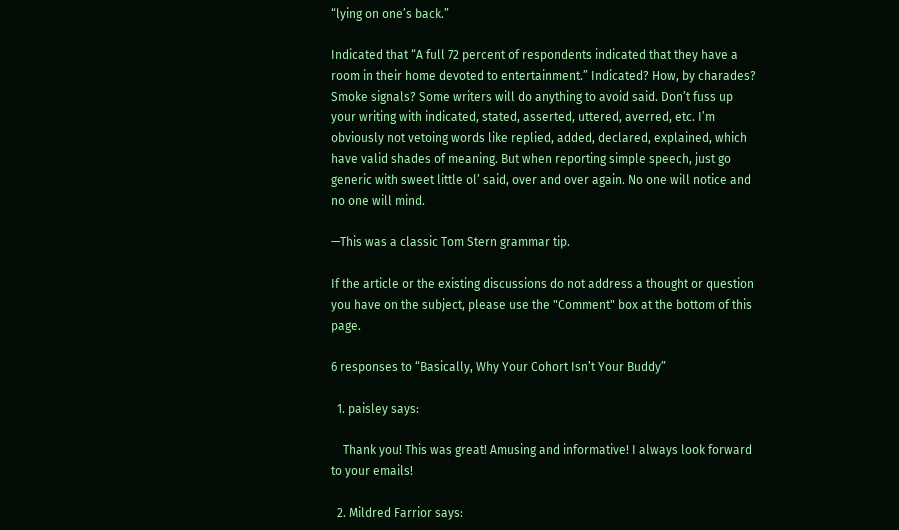“lying on one’s back.”

Indicated that “A full 72 percent of respondents indicated that they have a room in their home devoted to entertainment.” Indicated? How, by charades? Smoke signals? Some writers will do anything to avoid said. Don’t fuss up your writing with indicated, stated, asserted, uttered, averred, etc. I’m obviously not vetoing words like replied, added, declared, explained, which have valid shades of meaning. But when reporting simple speech, just go generic with sweet little ol’ said, over and over again. No one will notice and no one will mind.

—This was a classic Tom Stern grammar tip.

If the article or the existing discussions do not address a thought or question you have on the subject, please use the "Comment" box at the bottom of this page.

6 responses to “Basically, Why Your Cohort Isn’t Your Buddy”

  1. paisley says:

    Thank you! This was great! Amusing and informative! I always look forward to your emails!

  2. Mildred Farrior says: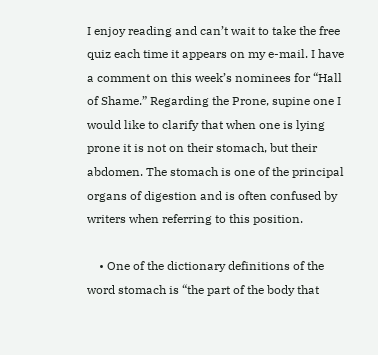I enjoy reading and can’t wait to take the free quiz each time it appears on my e-mail. I have a comment on this week’s nominees for “Hall of Shame.” Regarding the Prone, supine one I would like to clarify that when one is lying prone it is not on their stomach, but their abdomen. The stomach is one of the principal organs of digestion and is often confused by writers when referring to this position.

    • One of the dictionary definitions of the word stomach is “the part of the body that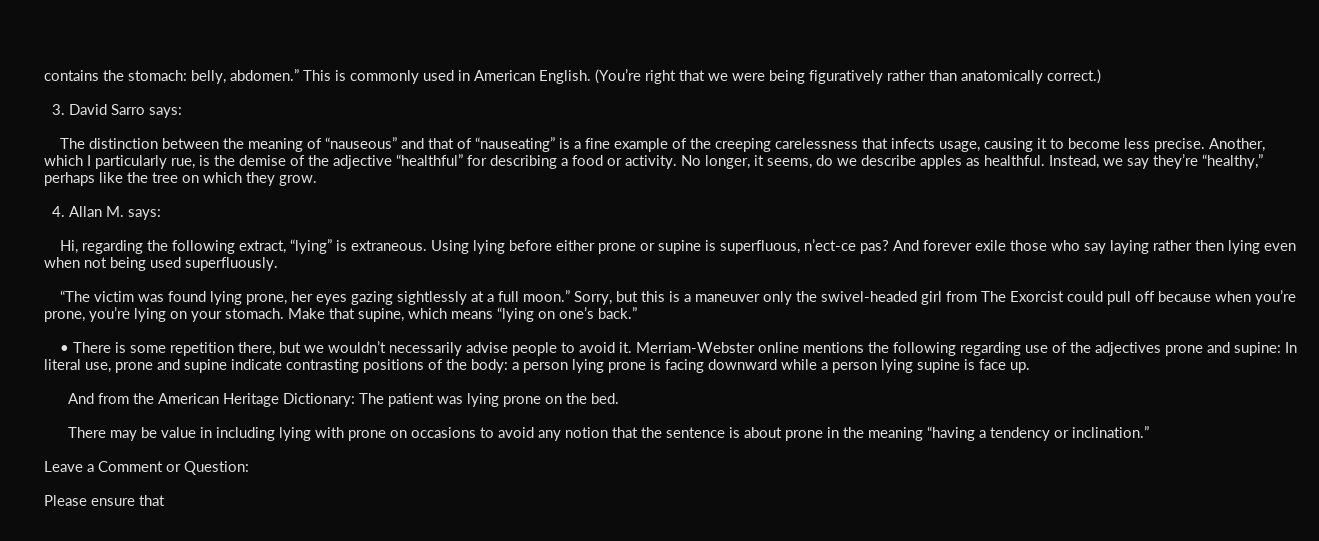contains the stomach: belly, abdomen.” This is commonly used in American English. (You’re right that we were being figuratively rather than anatomically correct.)

  3. David Sarro says:

    The distinction between the meaning of “nauseous” and that of “nauseating” is a fine example of the creeping carelessness that infects usage, causing it to become less precise. Another, which I particularly rue, is the demise of the adjective “healthful” for describing a food or activity. No longer, it seems, do we describe apples as healthful. Instead, we say they’re “healthy,” perhaps like the tree on which they grow.

  4. Allan M. says:

    Hi, regarding the following extract, “lying” is extraneous. Using lying before either prone or supine is superfluous, n’ect-ce pas? And forever exile those who say laying rather then lying even when not being used superfluously.

    “The victim was found lying prone, her eyes gazing sightlessly at a full moon.” Sorry, but this is a maneuver only the swivel-headed girl from The Exorcist could pull off because when you’re prone, you’re lying on your stomach. Make that supine, which means “lying on one’s back.”

    • There is some repetition there, but we wouldn’t necessarily advise people to avoid it. Merriam-Webster online mentions the following regarding use of the adjectives prone and supine: In literal use, prone and supine indicate contrasting positions of the body: a person lying prone is facing downward while a person lying supine is face up.

      And from the American Heritage Dictionary: The patient was lying prone on the bed.

      There may be value in including lying with prone on occasions to avoid any notion that the sentence is about prone in the meaning “having a tendency or inclination.”

Leave a Comment or Question:

Please ensure that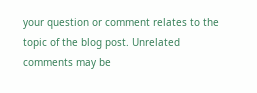your question or comment relates to the topic of the blog post. Unrelated comments may be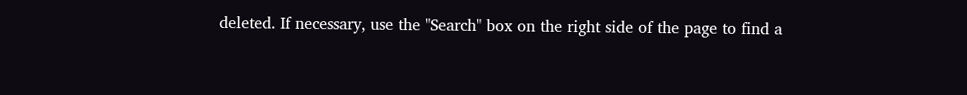deleted. If necessary, use the "Search" box on the right side of the page to find a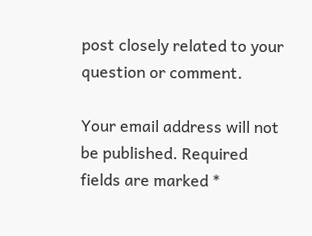post closely related to your question or comment.

Your email address will not be published. Required fields are marked *